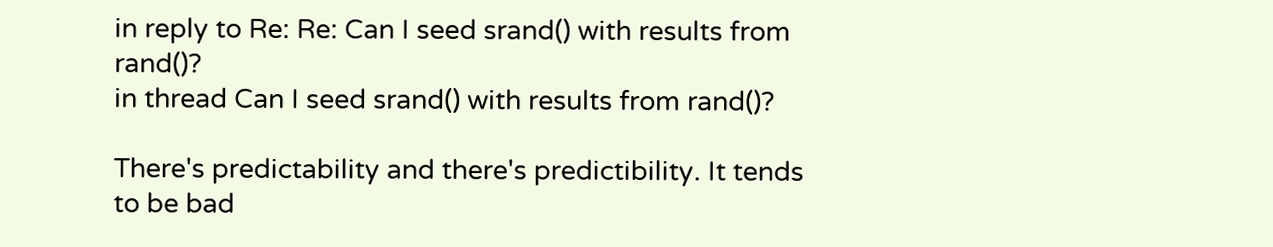in reply to Re: Re: Can I seed srand() with results from rand()?
in thread Can I seed srand() with results from rand()?

There's predictability and there's predictibility. It tends to be bad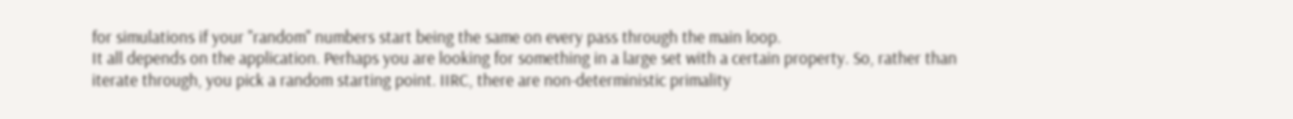for simulations if your "random" numbers start being the same on every pass through the main loop.
It all depends on the application. Perhaps you are looking for something in a large set with a certain property. So, rather than iterate through, you pick a random starting point. IIRC, there are non-deterministic primality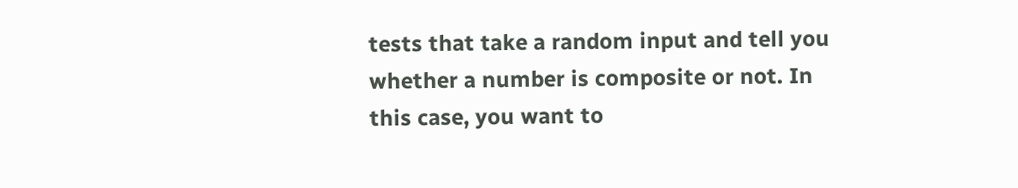tests that take a random input and tell you whether a number is composite or not. In this case, you want to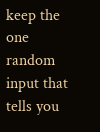keep the one random input that tells you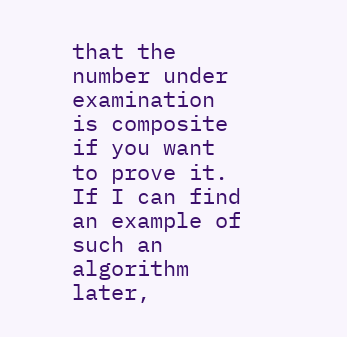that the number under examination is composite if you want to prove it. If I can find an example of such an algorithm later,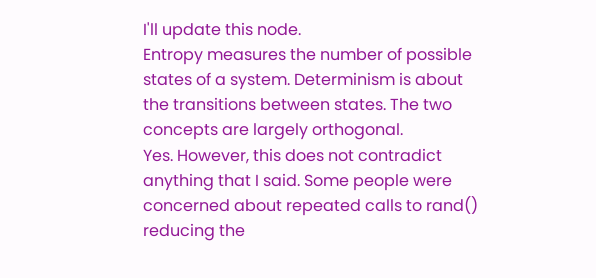I'll update this node.
Entropy measures the number of possible states of a system. Determinism is about the transitions between states. The two concepts are largely orthogonal.
Yes. However, this does not contradict anything that I said. Some people were concerned about repeated calls to rand() reducing the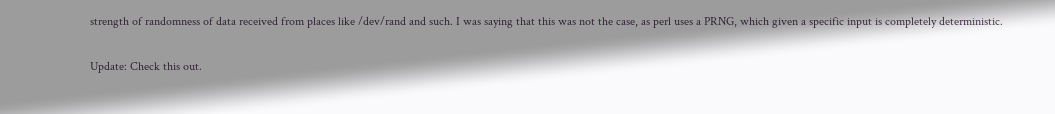strength of randomness of data received from places like /dev/rand and such. I was saying that this was not the case, as perl uses a PRNG, which given a specific input is completely deterministic.


Update: Check this out.